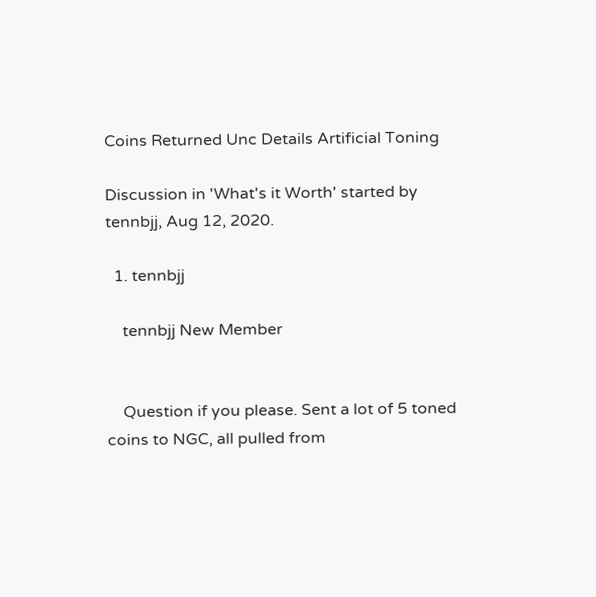Coins Returned Unc Details Artificial Toning

Discussion in 'What's it Worth' started by tennbjj, Aug 12, 2020.

  1. tennbjj

    tennbjj New Member


    Question if you please. Sent a lot of 5 toned coins to NGC, all pulled from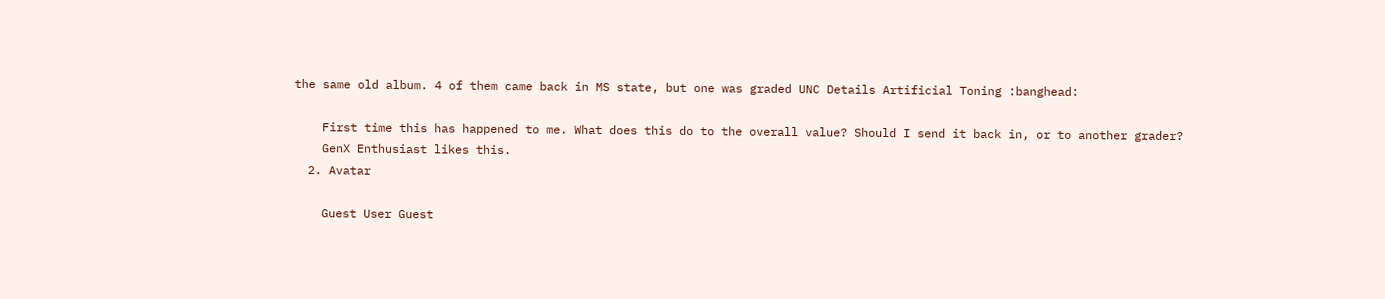the same old album. 4 of them came back in MS state, but one was graded UNC Details Artificial Toning :banghead:

    First time this has happened to me. What does this do to the overall value? Should I send it back in, or to another grader?
    GenX Enthusiast likes this.
  2. Avatar

    Guest User Guest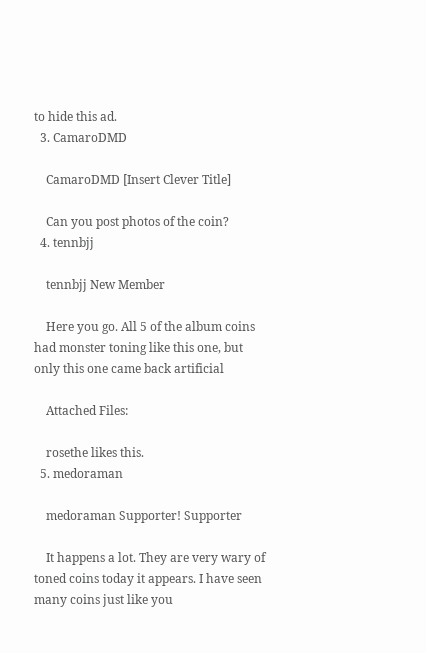to hide this ad.
  3. CamaroDMD

    CamaroDMD [Insert Clever Title]

    Can you post photos of the coin?
  4. tennbjj

    tennbjj New Member

    Here you go. All 5 of the album coins had monster toning like this one, but only this one came back artificial

    Attached Files:

    rosethe likes this.
  5. medoraman

    medoraman Supporter! Supporter

    It happens a lot. They are very wary of toned coins today it appears. I have seen many coins just like you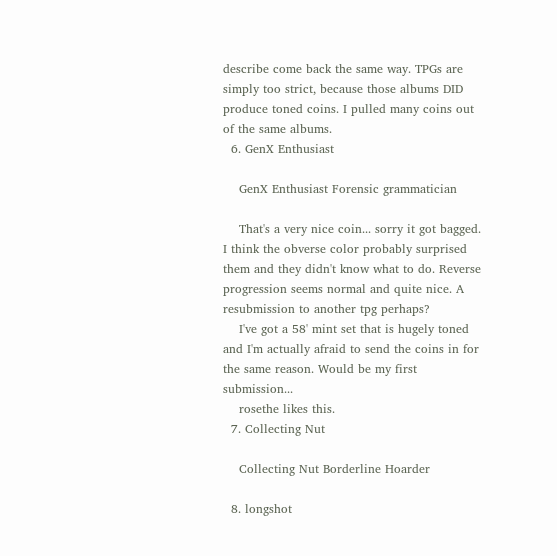describe come back the same way. TPGs are simply too strict, because those albums DID produce toned coins. I pulled many coins out of the same albums.
  6. GenX Enthusiast

    GenX Enthusiast Forensic grammatician

    That's a very nice coin... sorry it got bagged. I think the obverse color probably surprised them and they didn't know what to do. Reverse progression seems normal and quite nice. A resubmission to another tpg perhaps?
    I've got a 58' mint set that is hugely toned and I'm actually afraid to send the coins in for the same reason. Would be my first submission...
    rosethe likes this.
  7. Collecting Nut

    Collecting Nut Borderline Hoarder

  8. longshot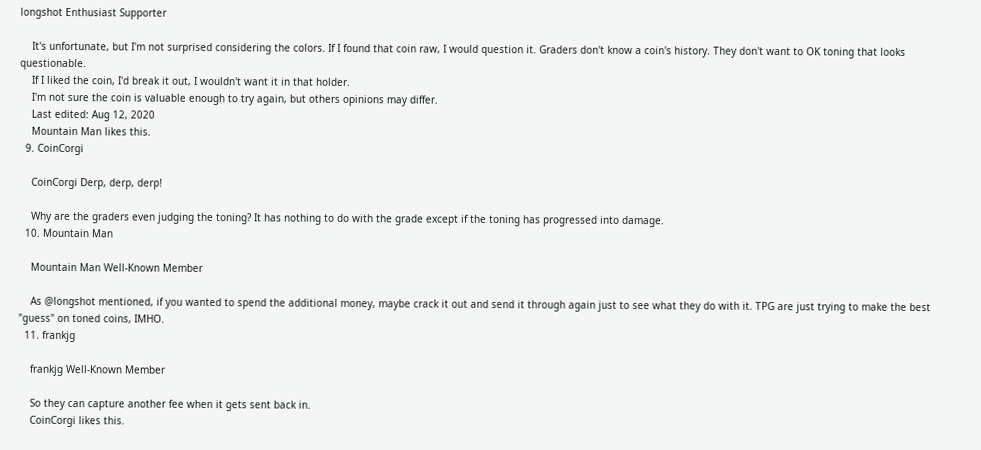longshot Enthusiast Supporter

    It's unfortunate, but I'm not surprised considering the colors. If I found that coin raw, I would question it. Graders don't know a coin's history. They don't want to OK toning that looks questionable.
    If I liked the coin, I'd break it out, I wouldn't want it in that holder.
    I'm not sure the coin is valuable enough to try again, but others opinions may differ.
    Last edited: Aug 12, 2020
    Mountain Man likes this.
  9. CoinCorgi

    CoinCorgi Derp, derp, derp!

    Why are the graders even judging the toning? It has nothing to do with the grade except if the toning has progressed into damage.
  10. Mountain Man

    Mountain Man Well-Known Member

    As @longshot mentioned, if you wanted to spend the additional money, maybe crack it out and send it through again just to see what they do with it. TPG are just trying to make the best "guess" on toned coins, IMHO.
  11. frankjg

    frankjg Well-Known Member

    So they can capture another fee when it gets sent back in.
    CoinCorgi likes this.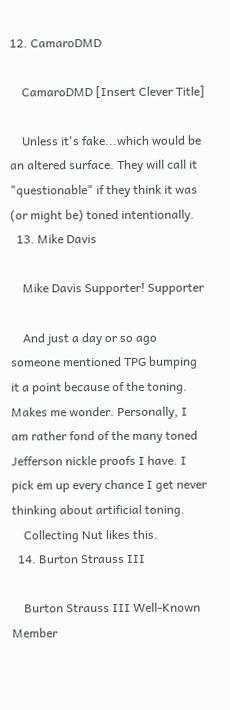12. CamaroDMD

    CamaroDMD [Insert Clever Title]

    Unless it's fake...which would be an altered surface. They will call it "questionable" if they think it was (or might be) toned intentionally.
  13. Mike Davis

    Mike Davis Supporter! Supporter

    And just a day or so ago someone mentioned TPG bumping it a point because of the toning. Makes me wonder. Personally, I am rather fond of the many toned Jefferson nickle proofs I have. I pick em up every chance I get never thinking about artificial toning.
    Collecting Nut likes this.
  14. Burton Strauss III

    Burton Strauss III Well-Known Member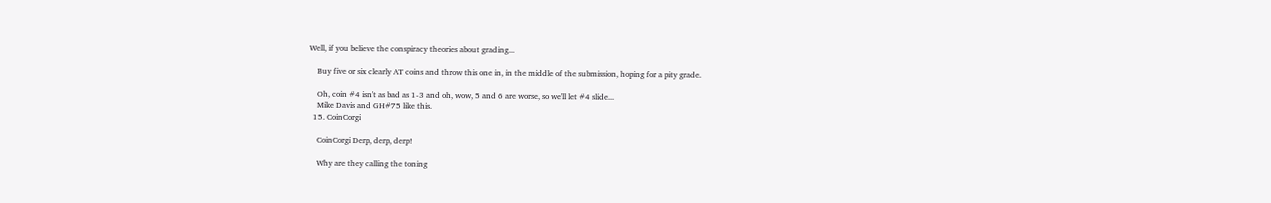Well, if you believe the conspiracy theories about grading...

    Buy five or six clearly AT coins and throw this one in, in the middle of the submission, hoping for a pity grade.

    Oh, coin #4 isn't as bad as 1-3 and oh, wow, 5 and 6 are worse, so we'll let #4 slide...
    Mike Davis and GH#75 like this.
  15. CoinCorgi

    CoinCorgi Derp, derp, derp!

    Why are they calling the toning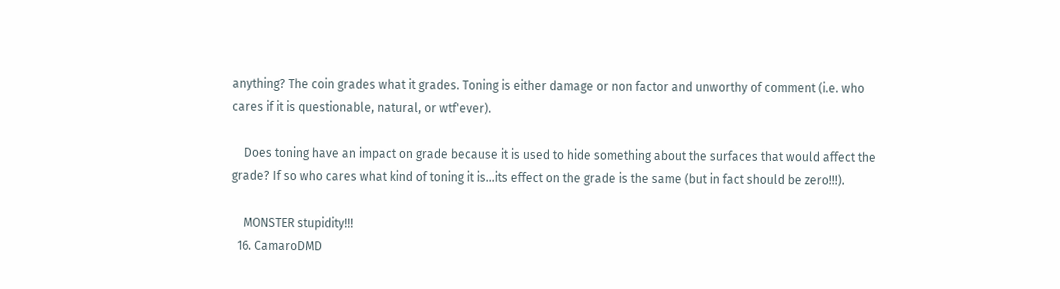anything? The coin grades what it grades. Toning is either damage or non factor and unworthy of comment (i.e. who cares if it is questionable, natural, or wtf'ever).

    Does toning have an impact on grade because it is used to hide something about the surfaces that would affect the grade? If so who cares what kind of toning it is...its effect on the grade is the same (but in fact should be zero!!!).

    MONSTER stupidity!!!
  16. CamaroDMD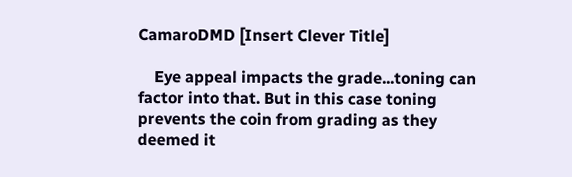CamaroDMD [Insert Clever Title]

    Eye appeal impacts the grade...toning can factor into that. But in this case toning prevents the coin from grading as they deemed it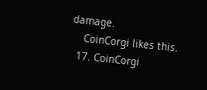damage.
    CoinCorgi likes this.
  17. CoinCorgi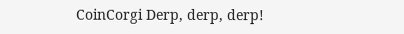CoinCorgi Derp, derp, derp!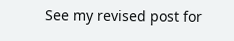See my revised post for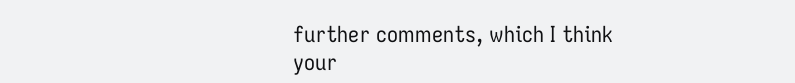further comments, which I think your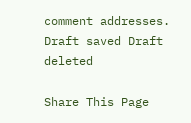comment addresses.
Draft saved Draft deleted

Share This Page